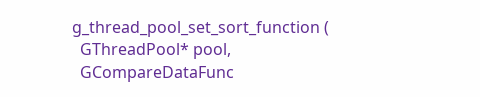g_thread_pool_set_sort_function (
  GThreadPool* pool,
  GCompareDataFunc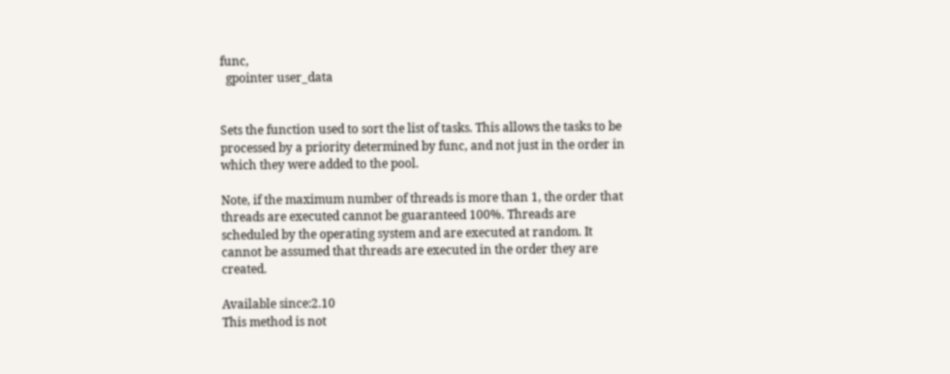func,
  gpointer user_data


Sets the function used to sort the list of tasks. This allows the tasks to be processed by a priority determined by func, and not just in the order in which they were added to the pool.

Note, if the maximum number of threads is more than 1, the order that threads are executed cannot be guaranteed 100%. Threads are scheduled by the operating system and are executed at random. It cannot be assumed that threads are executed in the order they are created.

Available since:2.10
This method is not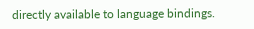directly available to language bindings.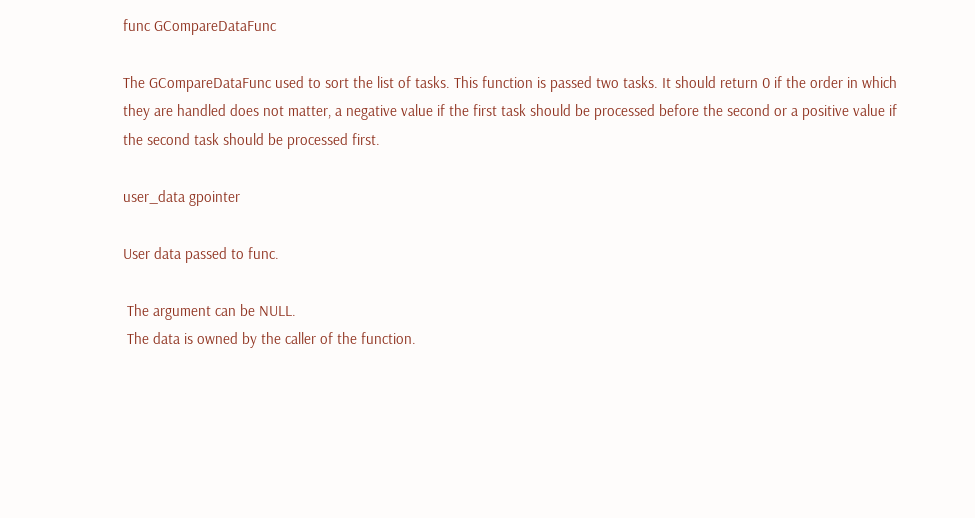func GCompareDataFunc

The GCompareDataFunc used to sort the list of tasks. This function is passed two tasks. It should return 0 if the order in which they are handled does not matter, a negative value if the first task should be processed before the second or a positive value if the second task should be processed first.

user_data gpointer

User data passed to func.

 The argument can be NULL.
 The data is owned by the caller of the function.